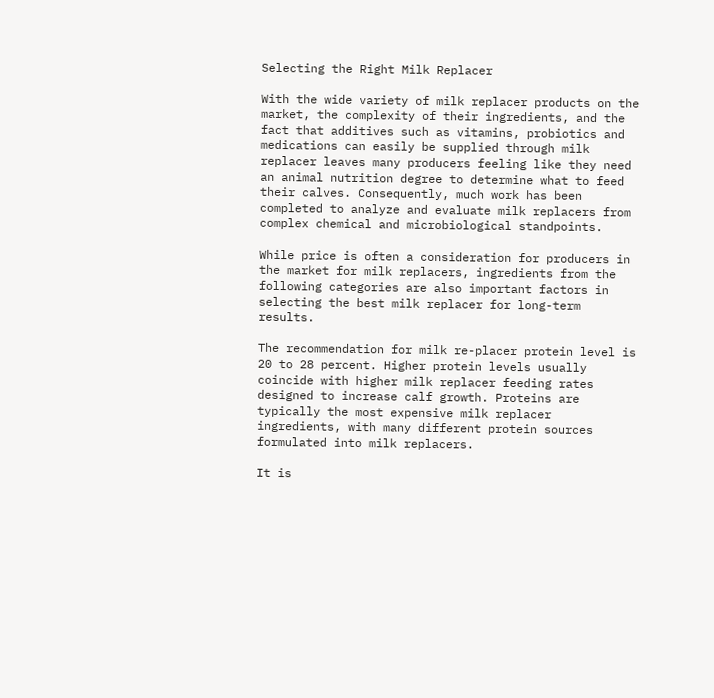Selecting the Right Milk Replacer

With the wide variety of milk replacer products on the market, the complexity of their ingredients, and the fact that additives such as vitamins, probiotics and medications can easily be supplied through milk replacer leaves many producers feeling like they need an animal nutrition degree to determine what to feed their calves. Consequently, much work has been completed to analyze and evaluate milk replacers from complex chemical and microbiological standpoints.

While price is often a consideration for producers in the market for milk replacers, ingredients from the following categories are also important factors in selecting the best milk replacer for long-term results.

The recommendation for milk re-placer protein level is 20 to 28 percent. Higher protein levels usually coincide with higher milk replacer feeding rates designed to increase calf growth. Proteins are typically the most expensive milk replacer ingredients, with many different protein sources formulated into milk replacers.

It is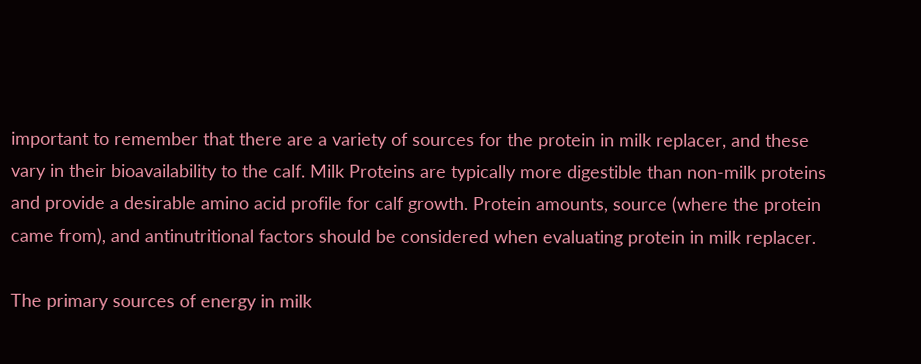important to remember that there are a variety of sources for the protein in milk replacer, and these vary in their bioavailability to the calf. Milk Proteins are typically more digestible than non-milk proteins and provide a desirable amino acid profile for calf growth. Protein amounts, source (where the protein came from), and antinutritional factors should be considered when evaluating protein in milk replacer.

The primary sources of energy in milk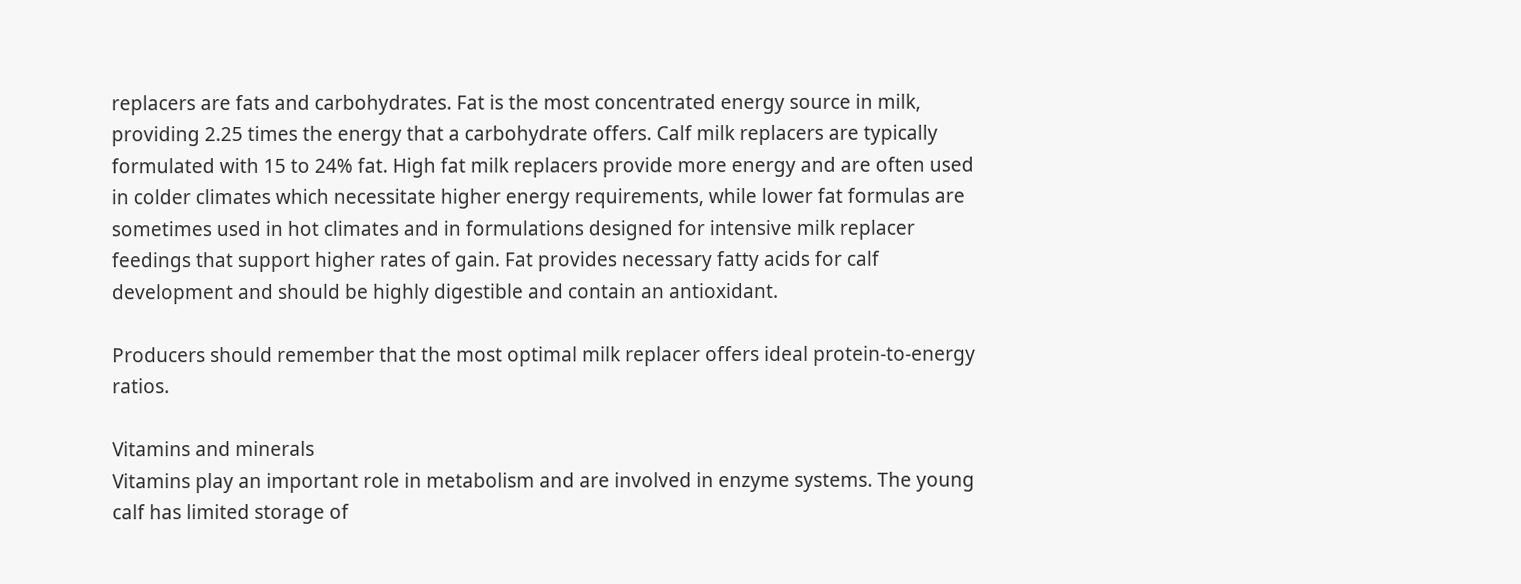replacers are fats and carbohydrates. Fat is the most concentrated energy source in milk, providing 2.25 times the energy that a carbohydrate offers. Calf milk replacers are typically formulated with 15 to 24% fat. High fat milk replacers provide more energy and are often used in colder climates which necessitate higher energy requirements, while lower fat formulas are sometimes used in hot climates and in formulations designed for intensive milk replacer feedings that support higher rates of gain. Fat provides necessary fatty acids for calf development and should be highly digestible and contain an antioxidant.

Producers should remember that the most optimal milk replacer offers ideal protein-to-energy ratios.

Vitamins and minerals
Vitamins play an important role in metabolism and are involved in enzyme systems. The young calf has limited storage of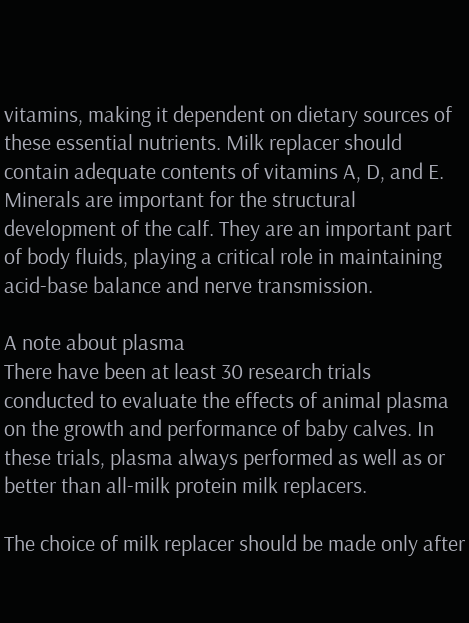vitamins, making it dependent on dietary sources of these essential nutrients. Milk replacer should contain adequate contents of vitamins A, D, and E. Minerals are important for the structural development of the calf. They are an important part of body fluids, playing a critical role in maintaining acid-base balance and nerve transmission.

A note about plasma
There have been at least 30 research trials conducted to evaluate the effects of animal plasma on the growth and performance of baby calves. In these trials, plasma always performed as well as or better than all-milk protein milk replacers.

The choice of milk replacer should be made only after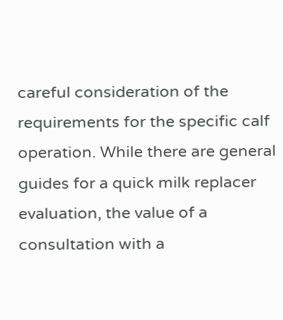careful consideration of the requirements for the specific calf operation. While there are general guides for a quick milk replacer evaluation, the value of a consultation with a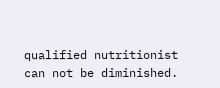qualified nutritionist can not be diminished.